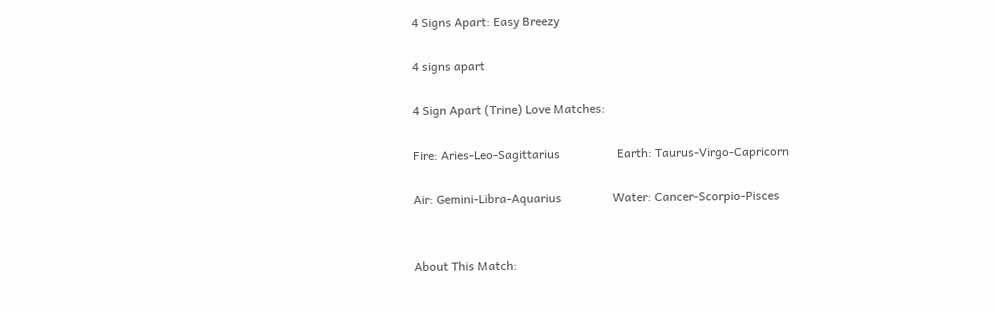4 Signs Apart: Easy Breezy

4 signs apart

4 Sign Apart (Trine) Love Matches:

Fire: Aries-Leo-Sagittarius                   Earth: Taurus-Virgo-Capricorn

Air: Gemini-Libra-Aquarius                 Water: Cancer-Scorpio-Pisces


About This Match: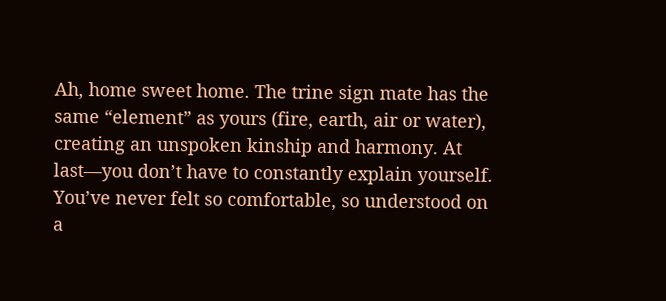Ah, home sweet home. The trine sign mate has the same “element” as yours (fire, earth, air or water), creating an unspoken kinship and harmony. At last—you don’t have to constantly explain yourself. You’ve never felt so comfortable, so understood on a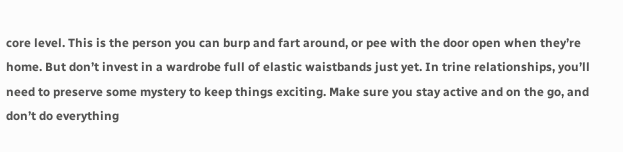core level. This is the person you can burp and fart around, or pee with the door open when they’re home. But don’t invest in a wardrobe full of elastic waistbands just yet. In trine relationships, you’ll need to preserve some mystery to keep things exciting. Make sure you stay active and on the go, and don’t do everything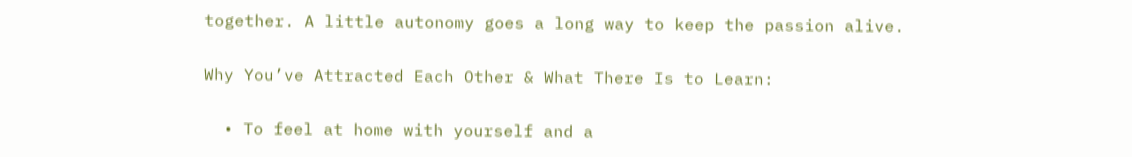together. A little autonomy goes a long way to keep the passion alive.

Why You’ve Attracted Each Other & What There Is to Learn:

  • To feel at home with yourself and a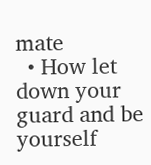mate
  • How let down your guard and be yourself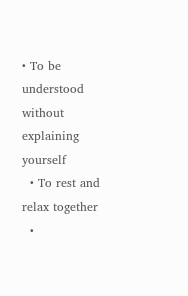• To be understood without explaining yourself
  • To rest and relax together
  •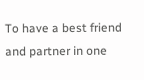To have a best friend and partner in one